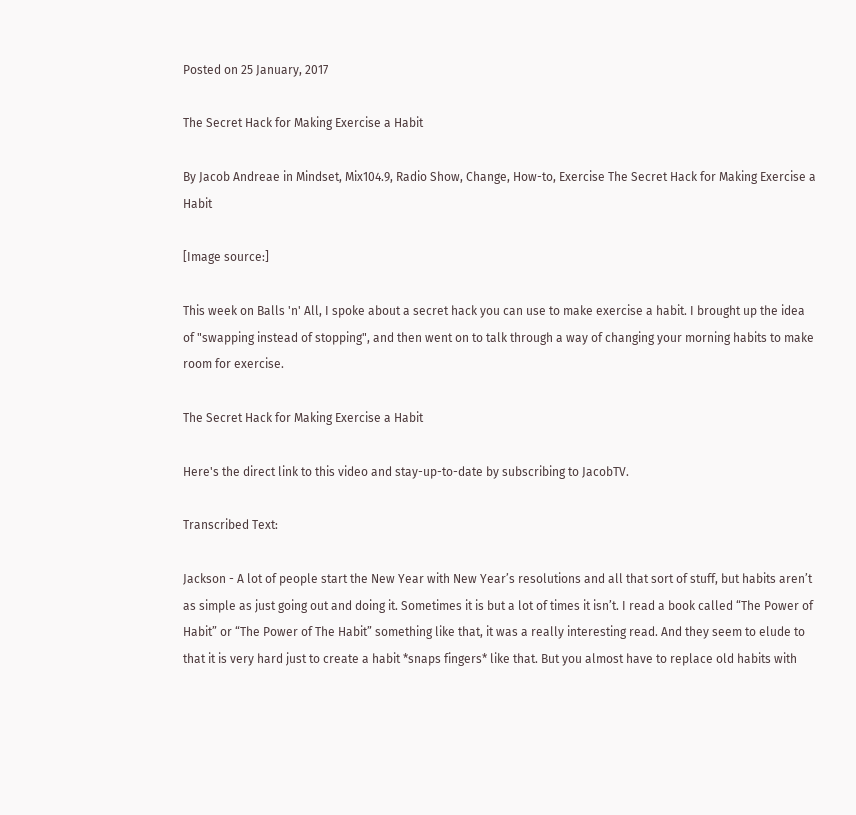Posted on 25 January, 2017

The Secret Hack for Making Exercise a Habit

By Jacob Andreae in Mindset, Mix104.9, Radio Show, Change, How-to, Exercise The Secret Hack for Making Exercise a Habit

[Image source:]

This week on Balls 'n' All, I spoke about a secret hack you can use to make exercise a habit. I brought up the idea of "swapping instead of stopping", and then went on to talk through a way of changing your morning habits to make room for exercise.

The Secret Hack for Making Exercise a Habit

Here's the direct link to this video and stay-up-to-date by subscribing to JacobTV.

Transcribed Text:

Jackson - A lot of people start the New Year with New Year’s resolutions and all that sort of stuff, but habits aren’t as simple as just going out and doing it. Sometimes it is but a lot of times it isn’t. I read a book called “The Power of Habit” or “The Power of The Habit” something like that, it was a really interesting read. And they seem to elude to that it is very hard just to create a habit *snaps fingers* like that. But you almost have to replace old habits with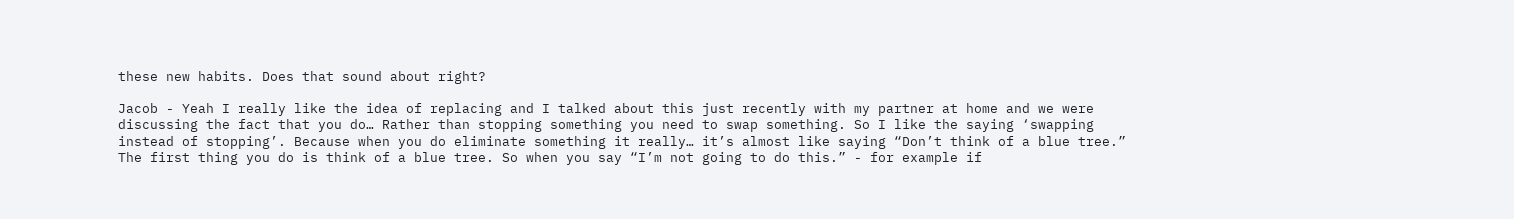these new habits. Does that sound about right?

Jacob - Yeah I really like the idea of replacing and I talked about this just recently with my partner at home and we were discussing the fact that you do… Rather than stopping something you need to swap something. So I like the saying ‘swapping instead of stopping’. Because when you do eliminate something it really… it’s almost like saying “Don’t think of a blue tree.” The first thing you do is think of a blue tree. So when you say “I’m not going to do this.” - for example if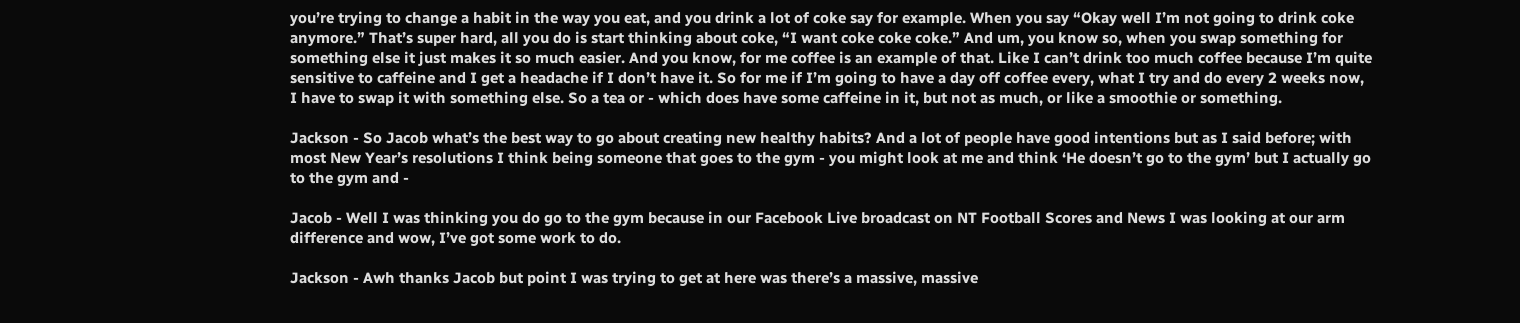you’re trying to change a habit in the way you eat, and you drink a lot of coke say for example. When you say “Okay well I’m not going to drink coke anymore.” That’s super hard, all you do is start thinking about coke, “I want coke coke coke.” And um, you know so, when you swap something for something else it just makes it so much easier. And you know, for me coffee is an example of that. Like I can’t drink too much coffee because I’m quite sensitive to caffeine and I get a headache if I don’t have it. So for me if I’m going to have a day off coffee every, what I try and do every 2 weeks now, I have to swap it with something else. So a tea or - which does have some caffeine in it, but not as much, or like a smoothie or something.

Jackson - So Jacob what’s the best way to go about creating new healthy habits? And a lot of people have good intentions but as I said before; with most New Year’s resolutions I think being someone that goes to the gym - you might look at me and think ‘He doesn’t go to the gym’ but I actually go to the gym and -

Jacob - Well I was thinking you do go to the gym because in our Facebook Live broadcast on NT Football Scores and News I was looking at our arm difference and wow, I’ve got some work to do.

Jackson - Awh thanks Jacob but point I was trying to get at here was there’s a massive, massive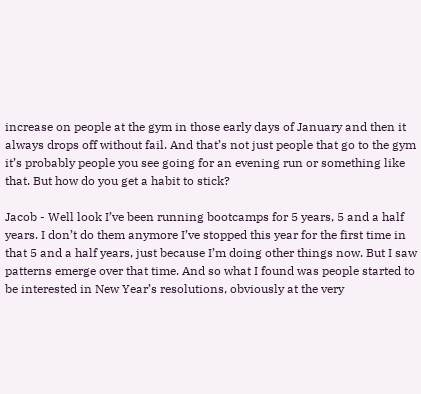increase on people at the gym in those early days of January and then it always drops off without fail. And that’s not just people that go to the gym it’s probably people you see going for an evening run or something like that. But how do you get a habit to stick?

Jacob - Well look I’ve been running bootcamps for 5 years, 5 and a half years. I don’t do them anymore I’ve stopped this year for the first time in that 5 and a half years, just because I’m doing other things now. But I saw patterns emerge over that time. And so what I found was people started to be interested in New Year’s resolutions, obviously at the very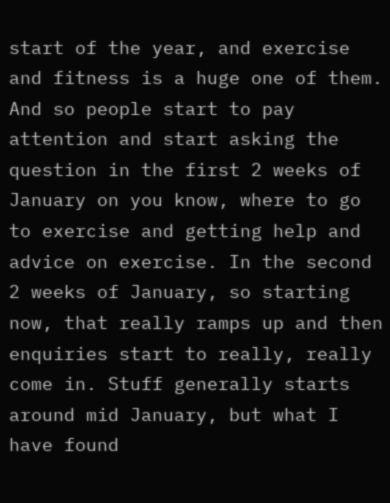start of the year, and exercise and fitness is a huge one of them. And so people start to pay attention and start asking the question in the first 2 weeks of January on you know, where to go to exercise and getting help and advice on exercise. In the second 2 weeks of January, so starting now, that really ramps up and then enquiries start to really, really come in. Stuff generally starts around mid January, but what I have found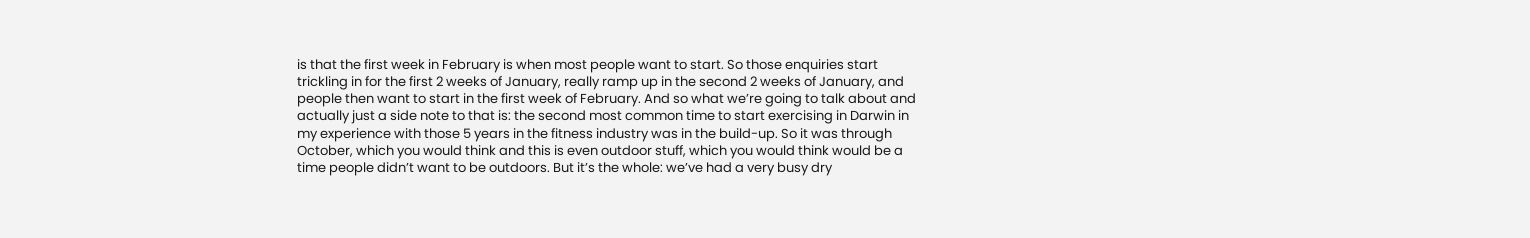is that the first week in February is when most people want to start. So those enquiries start trickling in for the first 2 weeks of January, really ramp up in the second 2 weeks of January, and people then want to start in the first week of February. And so what we’re going to talk about and actually just a side note to that is: the second most common time to start exercising in Darwin in my experience with those 5 years in the fitness industry was in the build-up. So it was through October, which you would think and this is even outdoor stuff, which you would think would be a time people didn’t want to be outdoors. But it’s the whole: we’ve had a very busy dry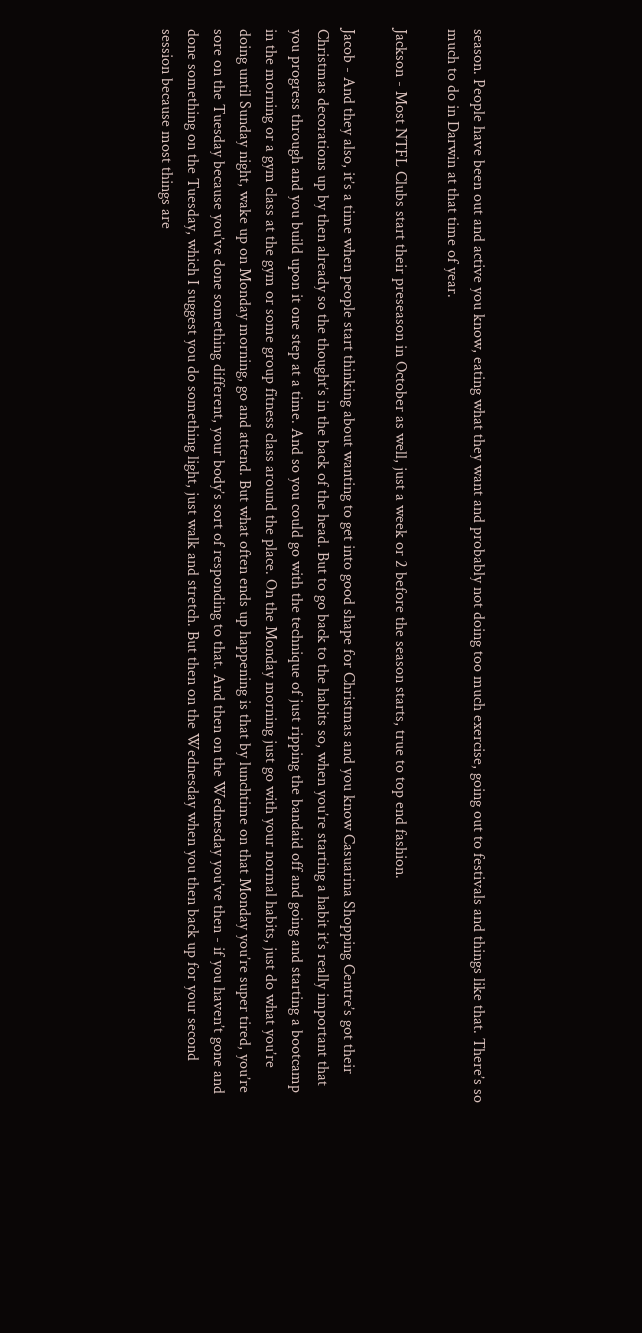season. People have been out and active you know, eating what they want and probably not doing too much exercise, going out to festivals and things like that. There’s so much to do in Darwin at that time of year.

Jackson - Most NTFL Clubs start their preseason in October as well, just a week or 2 before the season starts, true to top end fashion.

Jacob - And they also, it’s a time when people start thinking about wanting to get into good shape for Christmas and you know Casuarina Shopping Centre’s got their Christmas decorations up by then already so the thought’s in the back of the head. But to go back to the habits so, when you’re starting a habit it’s really important that you progress through and you build upon it one step at a time. And so you could go with the technique of just ripping the bandaid off and going and starting a bootcamp in the morning or a gym class at the gym or some group fitness class around the place. On the Monday morning just go with your normal habits, just do what you’re doing until Sunday night, wake up on Monday morning, go and attend. But what often ends up happening is that by lunchtime on that Monday you’re super tired, you’re sore on the Tuesday because you’ve done something different, your body’s sort of responding to that. And then on the Wednesday you’ve then - if you haven’t gone and done something on the Tuesday, which I suggest you do something light, just walk and stretch. But then on the Wednesday when you then back up for your second session because most things are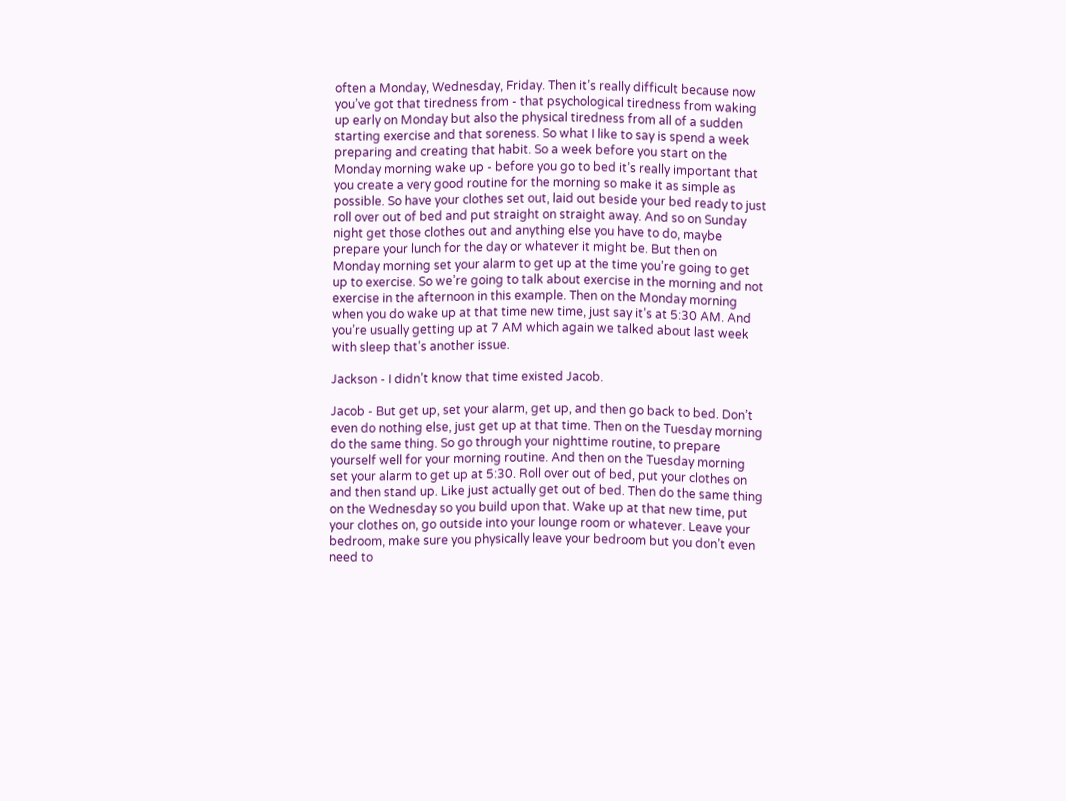often a Monday, Wednesday, Friday. Then it’s really difficult because now you’ve got that tiredness from - that psychological tiredness from waking up early on Monday but also the physical tiredness from all of a sudden starting exercise and that soreness. So what I like to say is spend a week preparing and creating that habit. So a week before you start on the Monday morning wake up - before you go to bed it’s really important that you create a very good routine for the morning so make it as simple as possible. So have your clothes set out, laid out beside your bed ready to just roll over out of bed and put straight on straight away. And so on Sunday night get those clothes out and anything else you have to do, maybe prepare your lunch for the day or whatever it might be. But then on Monday morning set your alarm to get up at the time you’re going to get up to exercise. So we’re going to talk about exercise in the morning and not exercise in the afternoon in this example. Then on the Monday morning when you do wake up at that time new time, just say it’s at 5:30 AM. And you’re usually getting up at 7 AM which again we talked about last week with sleep that’s another issue.

Jackson - I didn’t know that time existed Jacob.

Jacob - But get up, set your alarm, get up, and then go back to bed. Don’t even do nothing else, just get up at that time. Then on the Tuesday morning do the same thing. So go through your nighttime routine, to prepare yourself well for your morning routine. And then on the Tuesday morning set your alarm to get up at 5:30. Roll over out of bed, put your clothes on and then stand up. Like just actually get out of bed. Then do the same thing on the Wednesday so you build upon that. Wake up at that new time, put your clothes on, go outside into your lounge room or whatever. Leave your bedroom, make sure you physically leave your bedroom but you don’t even need to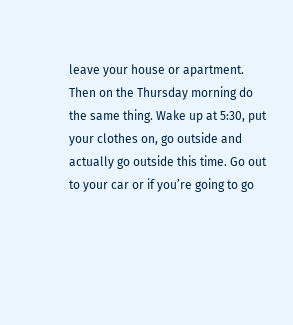leave your house or apartment. Then on the Thursday morning do the same thing. Wake up at 5:30, put your clothes on, go outside and actually go outside this time. Go out to your car or if you’re going to go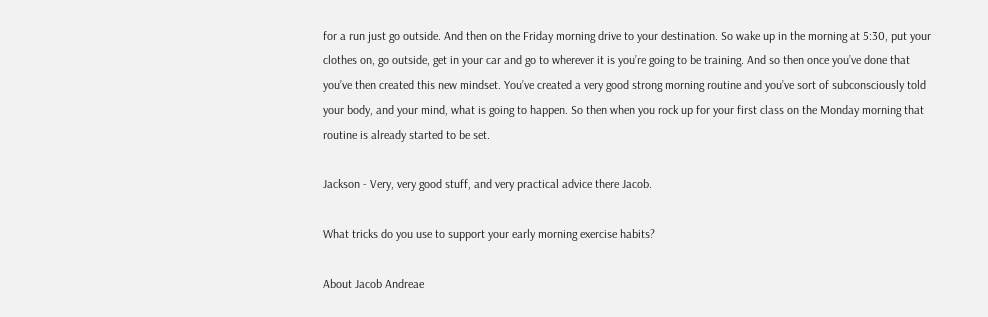for a run just go outside. And then on the Friday morning drive to your destination. So wake up in the morning at 5:30, put your clothes on, go outside, get in your car and go to wherever it is you’re going to be training. And so then once you’ve done that you’ve then created this new mindset. You’ve created a very good strong morning routine and you’ve sort of subconsciously told your body, and your mind, what is going to happen. So then when you rock up for your first class on the Monday morning that routine is already started to be set.

Jackson - Very, very good stuff, and very practical advice there Jacob.

What tricks do you use to support your early morning exercise habits?

About Jacob Andreae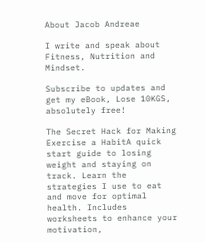About Jacob Andreae

I write and speak about Fitness, Nutrition and Mindset.

Subscribe to updates and get my eBook, Lose 10KGS, absolutely free!

The Secret Hack for Making Exercise a HabitA quick start guide to losing weight and staying on track. Learn the strategies I use to eat and move for optimal health. Includes worksheets to enhance your motivation,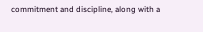commitment and discipline, along with a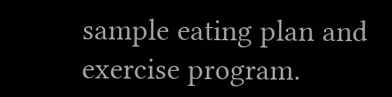sample eating plan and exercise program.